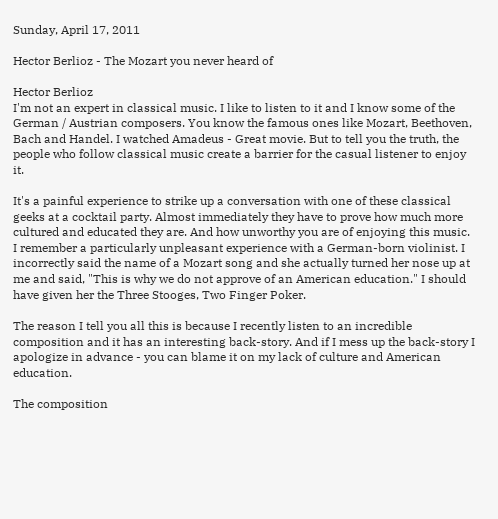Sunday, April 17, 2011

Hector Berlioz - The Mozart you never heard of

Hector Berlioz
I'm not an expert in classical music. I like to listen to it and I know some of the German / Austrian composers. You know the famous ones like Mozart, Beethoven, Bach and Handel. I watched Amadeus - Great movie. But to tell you the truth, the people who follow classical music create a barrier for the casual listener to enjoy it.

It's a painful experience to strike up a conversation with one of these classical geeks at a cocktail party. Almost immediately they have to prove how much more cultured and educated they are. And how unworthy you are of enjoying this music. I remember a particularly unpleasant experience with a German-born violinist. I incorrectly said the name of a Mozart song and she actually turned her nose up at me and said, "This is why we do not approve of an American education." I should have given her the Three Stooges, Two Finger Poker.

The reason I tell you all this is because I recently listen to an incredible composition and it has an interesting back-story. And if I mess up the back-story I apologize in advance - you can blame it on my lack of culture and American education.

The composition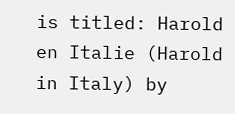is titled: Harold en Italie (Harold in Italy) by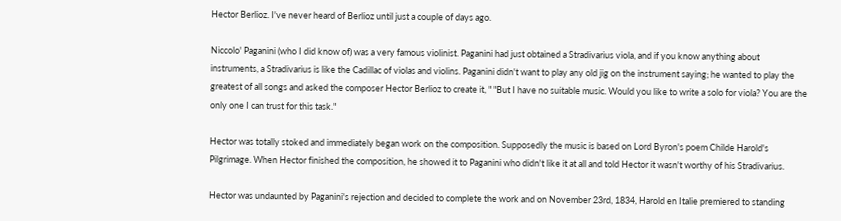Hector Berlioz. I've never heard of Berlioz until just a couple of days ago.

Niccolo' Paganini (who I did know of) was a very famous violinist. Paganini had just obtained a Stradivarius viola, and if you know anything about instruments, a Stradivarius is like the Cadillac of violas and violins. Paganini didn't want to play any old jig on the instrument saying; he wanted to play the greatest of all songs and asked the composer Hector Berlioz to create it, " "But I have no suitable music. Would you like to write a solo for viola? You are the only one I can trust for this task."

Hector was totally stoked and immediately began work on the composition. Supposedly the music is based on Lord Byron's poem Childe Harold's Pilgrimage. When Hector finished the composition, he showed it to Paganini who didn't like it at all and told Hector it wasn't worthy of his Stradivarius.

Hector was undaunted by Paganini's rejection and decided to complete the work and on November 23rd, 1834, Harold en Italie premiered to standing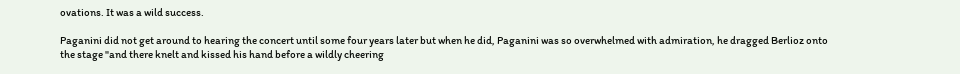ovations. It was a wild success.

Paganini did not get around to hearing the concert until some four years later but when he did, Paganini was so overwhelmed with admiration, he dragged Berlioz onto the stage "and there knelt and kissed his hand before a wildly cheering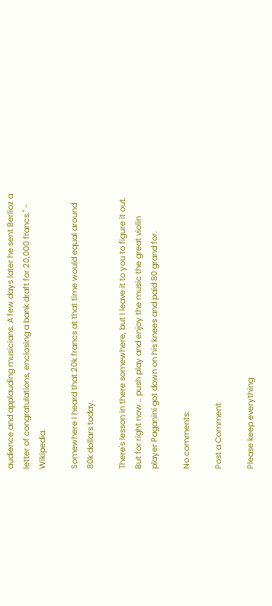audience and applauding musicians. A few days later he sent Berlioz a letter of congratulations, enclosing a bank draft for 20,000 francs." - Wikipedia.

Somewhere I heard that 20k francs at that time would equal around 80k dollars today.

There's lesson in there somewhere, but I leave it to you to figure it out. But for right now .. push play and enjoy the music the great violin player Paganini got down on his knees and paid 80 grand for.

No comments:

Post a Comment

Please keep everything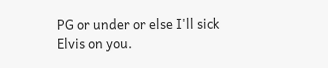PG or under or else I'll sick Elvis on you.